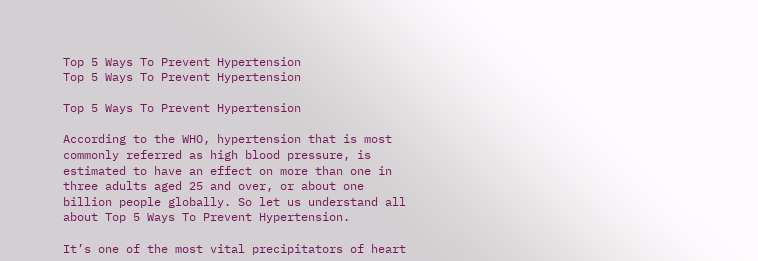Top 5 Ways To Prevent Hypertension
Top 5 Ways To Prevent Hypertension

Top 5 Ways To Prevent Hypertension

According to the WHO, hypertension that is most commonly referred as high blood pressure, is estimated to have an effect on more than one in three adults aged 25 and over, or about one billion people globally. So let us understand all about Top 5 Ways To Prevent Hypertension.

It’s one of the most vital precipitators of heart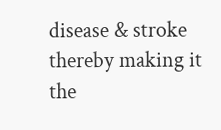disease & stroke thereby making it the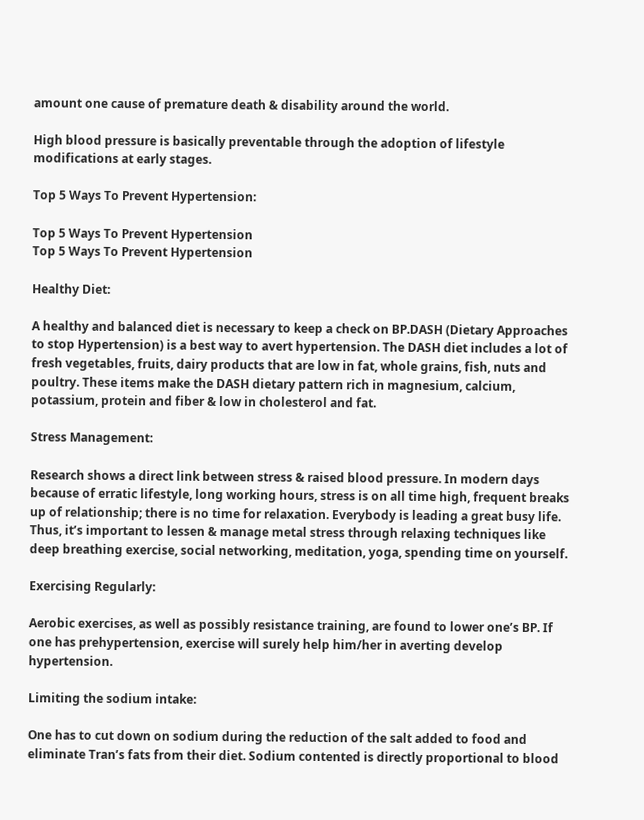amount one cause of premature death & disability around the world.

High blood pressure is basically preventable through the adoption of lifestyle modifications at early stages.

Top 5 Ways To Prevent Hypertension:

Top 5 Ways To Prevent Hypertension
Top 5 Ways To Prevent Hypertension

Healthy Diet:

A healthy and balanced diet is necessary to keep a check on BP.DASH (Dietary Approaches to stop Hypertension) is a best way to avert hypertension. The DASH diet includes a lot of fresh vegetables, fruits, dairy products that are low in fat, whole grains, fish, nuts and poultry. These items make the DASH dietary pattern rich in magnesium, calcium, potassium, protein and fiber & low in cholesterol and fat.

Stress Management:

Research shows a direct link between stress & raised blood pressure. In modern days because of erratic lifestyle, long working hours, stress is on all time high, frequent breaks up of relationship; there is no time for relaxation. Everybody is leading a great busy life. Thus, it’s important to lessen & manage metal stress through relaxing techniques like deep breathing exercise, social networking, meditation, yoga, spending time on yourself.

Exercising Regularly:

Aerobic exercises, as well as possibly resistance training, are found to lower one’s BP. If one has prehypertension, exercise will surely help him/her in averting develop hypertension.

Limiting the sodium intake:

One has to cut down on sodium during the reduction of the salt added to food and eliminate Tran’s fats from their diet. Sodium contented is directly proportional to blood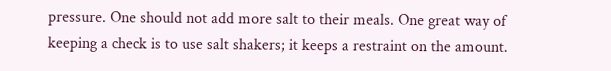pressure. One should not add more salt to their meals. One great way of keeping a check is to use salt shakers; it keeps a restraint on the amount.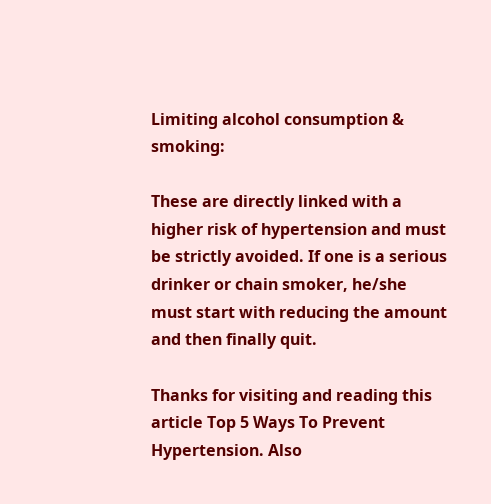Limiting alcohol consumption & smoking:

These are directly linked with a higher risk of hypertension and must be strictly avoided. If one is a serious drinker or chain smoker, he/she must start with reducing the amount and then finally quit.

Thanks for visiting and reading this article Top 5 Ways To Prevent Hypertension. Also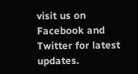visit us on Facebook and Twitter for latest updates.